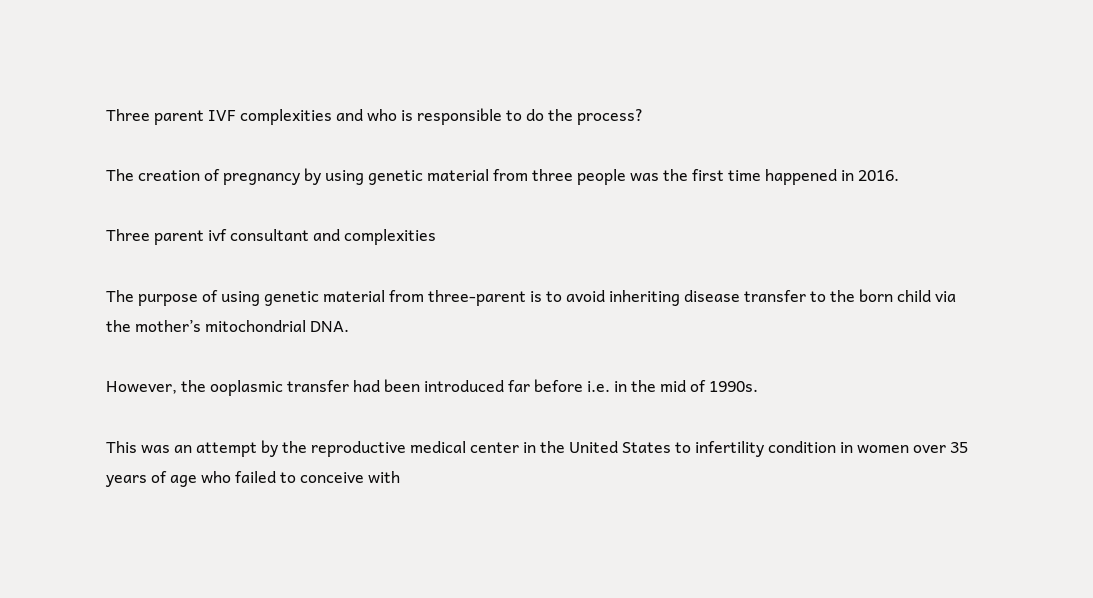Three parent IVF complexities and who is responsible to do the process?

The creation of pregnancy by using genetic material from three people was the first time happened in 2016.

Three parent ivf consultant and complexities

The purpose of using genetic material from three-parent is to avoid inheriting disease transfer to the born child via the mother’s mitochondrial DNA.

However, the ooplasmic transfer had been introduced far before i.e. in the mid of 1990s.

This was an attempt by the reproductive medical center in the United States to infertility condition in women over 35 years of age who failed to conceive with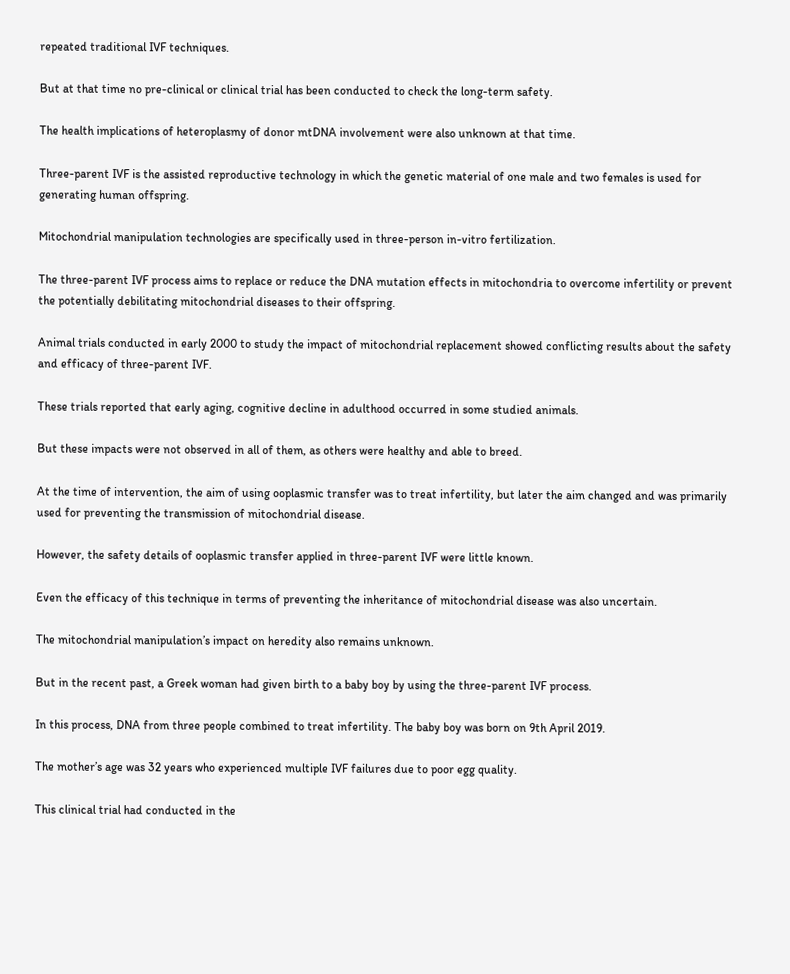repeated traditional IVF techniques.

But at that time no pre-clinical or clinical trial has been conducted to check the long-term safety.

The health implications of heteroplasmy of donor mtDNA involvement were also unknown at that time.

Three-parent IVF is the assisted reproductive technology in which the genetic material of one male and two females is used for generating human offspring.

Mitochondrial manipulation technologies are specifically used in three-person in-vitro fertilization.

The three-parent IVF process aims to replace or reduce the DNA mutation effects in mitochondria to overcome infertility or prevent the potentially debilitating mitochondrial diseases to their offspring.

Animal trials conducted in early 2000 to study the impact of mitochondrial replacement showed conflicting results about the safety and efficacy of three-parent IVF.

These trials reported that early aging, cognitive decline in adulthood occurred in some studied animals.

But these impacts were not observed in all of them, as others were healthy and able to breed.

At the time of intervention, the aim of using ooplasmic transfer was to treat infertility, but later the aim changed and was primarily used for preventing the transmission of mitochondrial disease.

However, the safety details of ooplasmic transfer applied in three-parent IVF were little known.

Even the efficacy of this technique in terms of preventing the inheritance of mitochondrial disease was also uncertain.

The mitochondrial manipulation’s impact on heredity also remains unknown.

But in the recent past, a Greek woman had given birth to a baby boy by using the three-parent IVF process.

In this process, DNA from three people combined to treat infertility. The baby boy was born on 9th April 2019.

The mother’s age was 32 years who experienced multiple IVF failures due to poor egg quality.

This clinical trial had conducted in the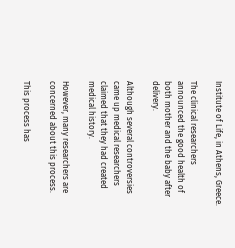Institute of Life, in Athens, Greece.

The clinical researchers announced the good health of both mother and the baby after delivery.

Although several controversies came up medical researchers claimed that they had created medical history.

However, many researchers are concerned about this process.

This process has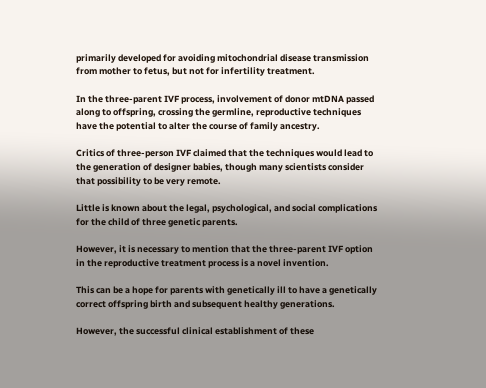primarily developed for avoiding mitochondrial disease transmission from mother to fetus, but not for infertility treatment.

In the three-parent IVF process, involvement of donor mtDNA passed along to offspring, crossing the germline, reproductive techniques have the potential to alter the course of family ancestry.

Critics of three-person IVF claimed that the techniques would lead to the generation of designer babies, though many scientists consider that possibility to be very remote.

Little is known about the legal, psychological, and social complications for the child of three genetic parents.

However, it is necessary to mention that the three-parent IVF option in the reproductive treatment process is a novel invention.

This can be a hope for parents with genetically ill to have a genetically correct offspring birth and subsequent healthy generations.

However, the successful clinical establishment of these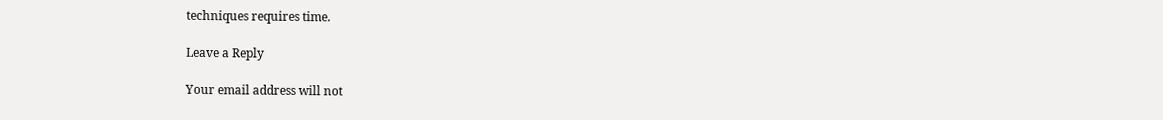techniques requires time.

Leave a Reply

Your email address will not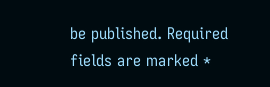be published. Required fields are marked *